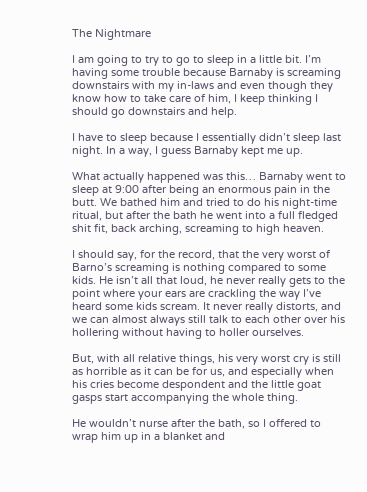The Nightmare

I am going to try to go to sleep in a little bit. I’m having some trouble because Barnaby is screaming downstairs with my in-laws and even though they know how to take care of him, I keep thinking I should go downstairs and help.

I have to sleep because I essentially didn’t sleep last night. In a way, I guess Barnaby kept me up.

What actually happened was this… Barnaby went to sleep at 9:00 after being an enormous pain in the butt. We bathed him and tried to do his night-time ritual, but after the bath he went into a full fledged shit fit, back arching, screaming to high heaven.

I should say, for the record, that the very worst of Barno’s screaming is nothing compared to some kids. He isn’t all that loud, he never really gets to the point where your ears are crackling the way I’ve heard some kids scream. It never really distorts, and we can almost always still talk to each other over his hollering without having to holler ourselves.

But, with all relative things, his very worst cry is still as horrible as it can be for us, and especially when his cries become despondent and the little goat gasps start accompanying the whole thing.

He wouldn’t nurse after the bath, so I offered to wrap him up in a blanket and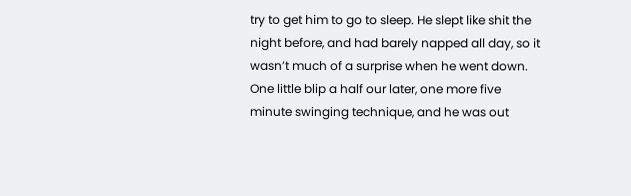try to get him to go to sleep. He slept like shit the night before, and had barely napped all day, so it wasn’t much of a surprise when he went down. One little blip a half our later, one more five minute swinging technique, and he was out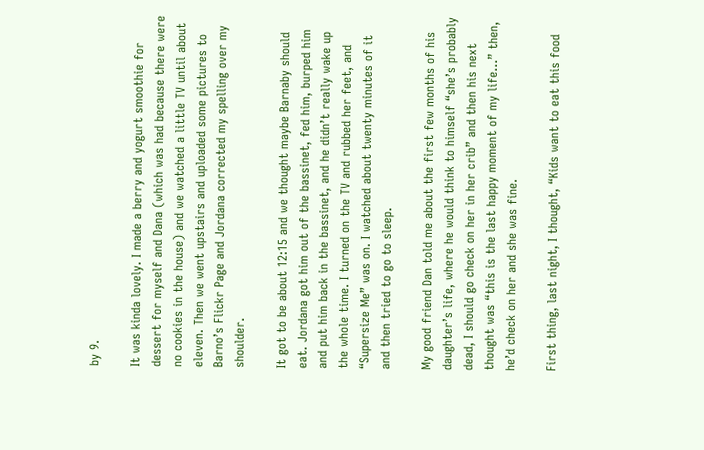by 9.

It was kinda lovely. I made a berry and yogurt smoothie for dessert for myself and Dana (which was had because there were no cookies in the house) and we watched a little TV until about eleven. Then we went upstairs and uploaded some pictures to Barno’s Flickr Page and Jordana corrected my spelling over my shoulder.

It got to be about 12:15 and we thought maybe Barnaby should eat. Jordana got him out of the bassinet, fed him, burped him and put him back in the bassinet, and he didn’t really wake up the whole time. I turned on the TV and rubbed her feet, and “Supersize Me” was on. I watched about twenty minutes of it and then tried to go to sleep.

My good friend Dan told me about the first few months of his daughter’s life, where he would think to himself “she’s probably dead, I should go check on her in her crib” and then his next thought was “this is the last happy moment of my life…” then, he’d check on her and she was fine.

First thing, last night, I thought, “Kids want to eat this food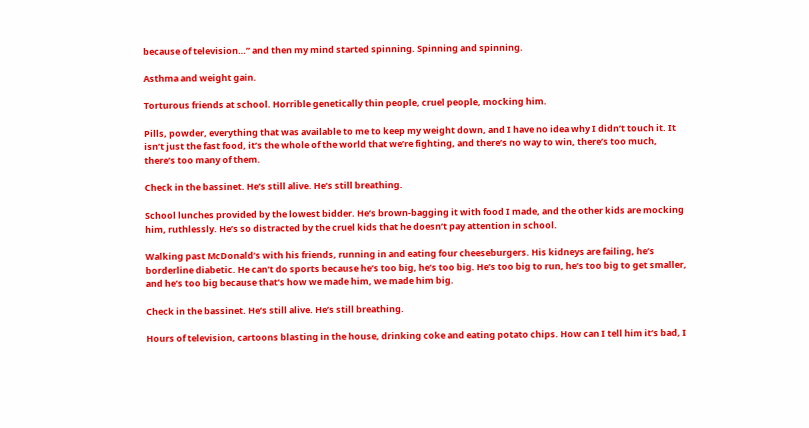because of television…” and then my mind started spinning. Spinning and spinning.

Asthma and weight gain.

Torturous friends at school. Horrible genetically thin people, cruel people, mocking him.

Pills, powder, everything that was available to me to keep my weight down, and I have no idea why I didn’t touch it. It isn’t just the fast food, it’s the whole of the world that we’re fighting, and there’s no way to win, there’s too much, there’s too many of them.

Check in the bassinet. He’s still alive. He’s still breathing.

School lunches provided by the lowest bidder. He’s brown-bagging it with food I made, and the other kids are mocking him, ruthlessly. He’s so distracted by the cruel kids that he doesn’t pay attention in school.

Walking past McDonald’s with his friends, running in and eating four cheeseburgers. His kidneys are failing, he’s borderline diabetic. He can’t do sports because he’s too big, he’s too big. He’s too big to run, he’s too big to get smaller, and he’s too big because that’s how we made him, we made him big.

Check in the bassinet. He’s still alive. He’s still breathing.

Hours of television, cartoons blasting in the house, drinking coke and eating potato chips. How can I tell him it’s bad, I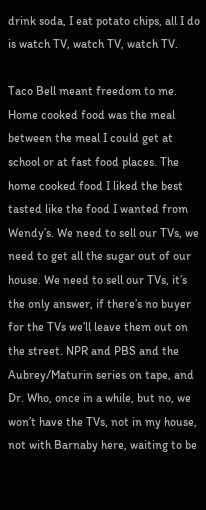drink soda, I eat potato chips, all I do is watch TV, watch TV, watch TV.

Taco Bell meant freedom to me. Home cooked food was the meal between the meal I could get at school or at fast food places. The home cooked food I liked the best tasted like the food I wanted from Wendy’s. We need to sell our TVs, we need to get all the sugar out of our house. We need to sell our TVs, it’s the only answer, if there’s no buyer for the TVs we’ll leave them out on the street. NPR and PBS and the Aubrey/Maturin series on tape, and Dr. Who, once in a while, but no, we won’t have the TVs, not in my house, not with Barnaby here, waiting to be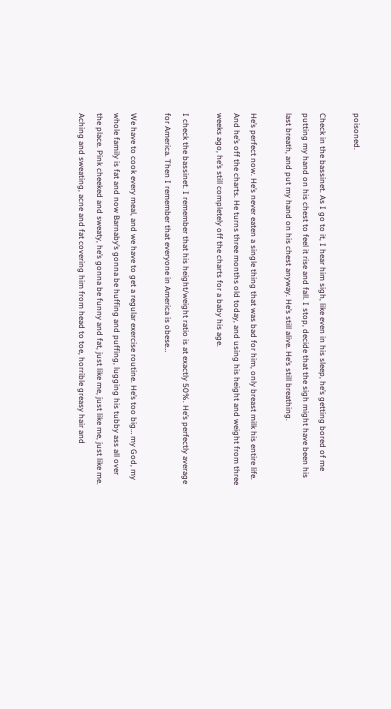poisoned.

Check in the bassinet. As I go to it, I hear him sigh, like even in his sleep, he’s getting bored of me putting my hand on his chest to feel it rise and fall. I stop, decide that the sigh might have been his last breath, and put my hand on his chest anyway. He’s still alive. He’s still breathing.

He’s perfect now. He’s never eaten a single thing that was bad for him, only breast milk his entire life. And he’s off the charts. He turns three months old today, and using his height and weight from three weeks ago, he’s still completely off the charts for a baby his age.

I check the bassinet. I remember that his height/weight ratio is at exactly 50%. He’s perfectly average for America. Then I remember that everyone in America is obese…

We have to cook every meal, and we have to get a regular exercise routine. He’s too big… my God, my whole family is fat and now Barnaby’s gonna be huffing and puffing, lugging his tubby ass all over the place. Pink cheeked and sweaty, he’s gonna be funny and fat, just like me, just like me, just like me. Aching and sweating, acne and fat covering him from head to toe, horrible greasy hair and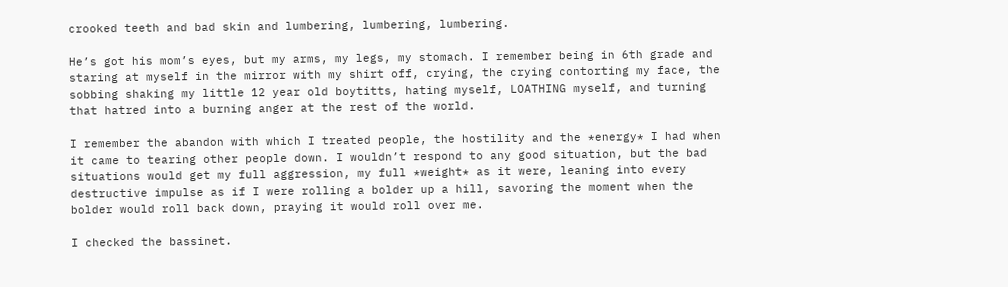crooked teeth and bad skin and lumbering, lumbering, lumbering.

He’s got his mom’s eyes, but my arms, my legs, my stomach. I remember being in 6th grade and staring at myself in the mirror with my shirt off, crying, the crying contorting my face, the sobbing shaking my little 12 year old boytitts, hating myself, LOATHING myself, and turning that hatred into a burning anger at the rest of the world.

I remember the abandon with which I treated people, the hostility and the *energy* I had when it came to tearing other people down. I wouldn’t respond to any good situation, but the bad situations would get my full aggression, my full *weight* as it were, leaning into every destructive impulse as if I were rolling a bolder up a hill, savoring the moment when the bolder would roll back down, praying it would roll over me.

I checked the bassinet.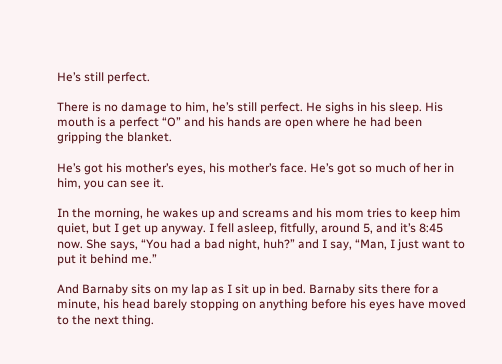He’s still perfect.

There is no damage to him, he’s still perfect. He sighs in his sleep. His mouth is a perfect “O” and his hands are open where he had been gripping the blanket.

He’s got his mother’s eyes, his mother’s face. He’s got so much of her in him, you can see it.

In the morning, he wakes up and screams and his mom tries to keep him quiet, but I get up anyway. I fell asleep, fitfully, around 5, and it’s 8:45 now. She says, “You had a bad night, huh?” and I say, “Man, I just want to put it behind me.”

And Barnaby sits on my lap as I sit up in bed. Barnaby sits there for a minute, his head barely stopping on anything before his eyes have moved to the next thing.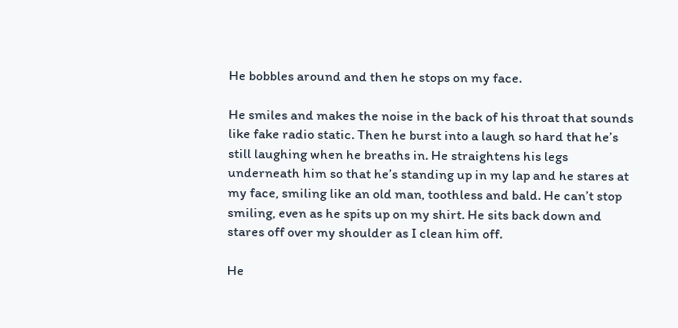He bobbles around and then he stops on my face.

He smiles and makes the noise in the back of his throat that sounds like fake radio static. Then he burst into a laugh so hard that he’s still laughing when he breaths in. He straightens his legs underneath him so that he’s standing up in my lap and he stares at my face, smiling like an old man, toothless and bald. He can’t stop smiling, even as he spits up on my shirt. He sits back down and stares off over my shoulder as I clean him off.

He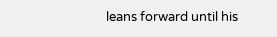leans forward until his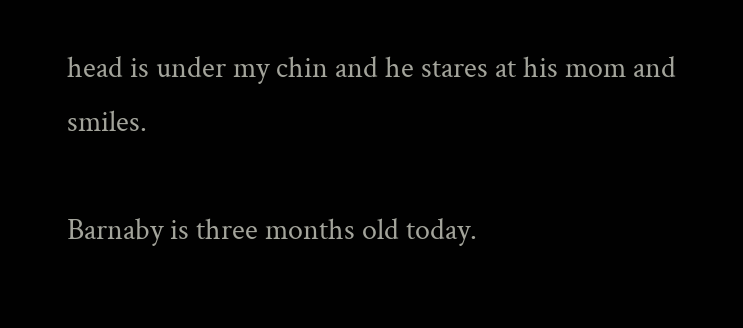head is under my chin and he stares at his mom and smiles.

Barnaby is three months old today.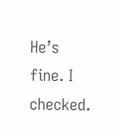He’s fine. I checked.